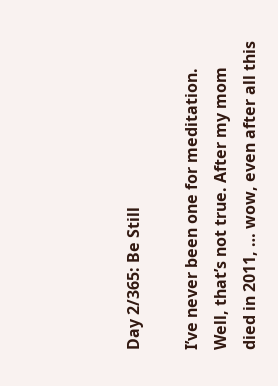Day 2/365: Be Still

I’ve never been one for meditation. Well, that’s not true. After my mom died in 2011, … wow, even after all this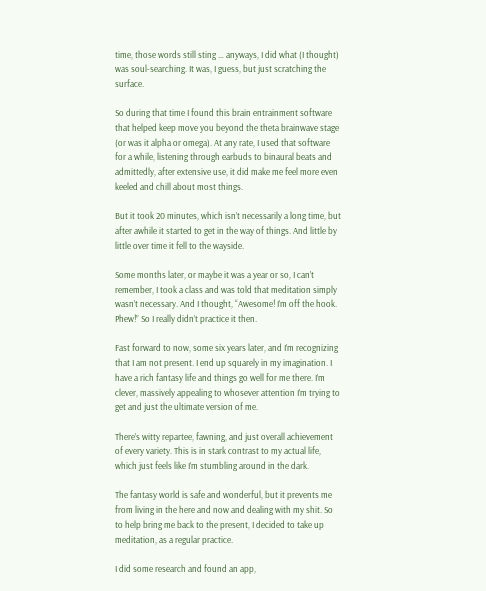time, those words still sting … anyways, I did what (I thought) was soul-searching. It was, I guess, but just scratching the surface.

So during that time I found this brain entrainment software that helped keep move you beyond the theta brainwave stage (or was it alpha or omega). At any rate, I used that software for a while, listening through earbuds to binaural beats and admittedly, after extensive use, it did make me feel more even keeled and chill about most things.

But it took 20 minutes, which isn’t necessarily a long time, but after awhile it started to get in the way of things. And little by little over time it fell to the wayside.

Some months later, or maybe it was a year or so, I can’t remember, I took a class and was told that meditation simply wasn’t necessary. And I thought, “Awesome! I’m off the hook. Phew!” So I really didn’t practice it then.

Fast forward to now, some six years later, and I’m recognizing that I am not present. I end up squarely in my imagination. I have a rich fantasy life and things go well for me there. I’m clever, massively appealing to whosever attention I’m trying to get and just the ultimate version of me.

There’s witty repartee, fawning, and just overall achievement of every variety. This is in stark contrast to my actual life, which just feels like I’m stumbling around in the dark.

The fantasy world is safe and wonderful, but it prevents me from living in the here and now and dealing with my shit. So to help bring me back to the present, I decided to take up meditation, as a regular practice.

I did some research and found an app,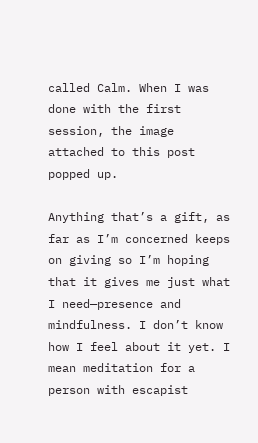called Calm. When I was done with the first session, the image attached to this post popped up.

Anything that’s a gift, as far as I’m concerned keeps on giving so I’m hoping that it gives me just what I need—presence and mindfulness. I don’t know how I feel about it yet. I mean meditation for a person with escapist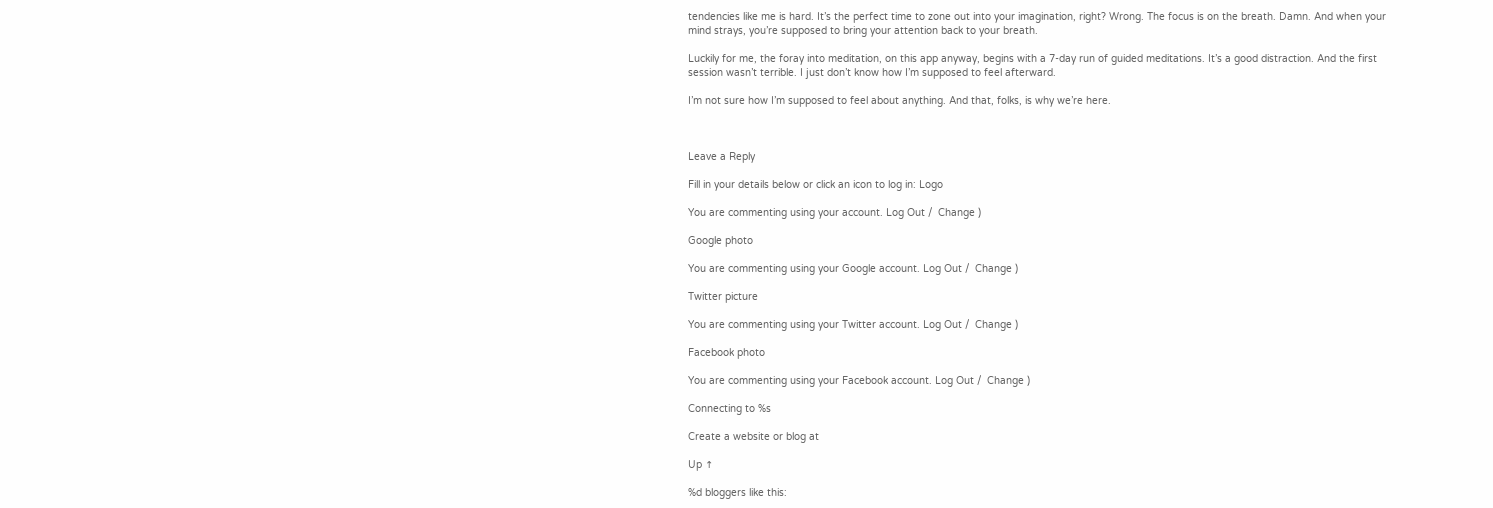tendencies like me is hard. It’s the perfect time to zone out into your imagination, right? Wrong. The focus is on the breath. Damn. And when your mind strays, you’re supposed to bring your attention back to your breath.

Luckily for me, the foray into meditation, on this app anyway, begins with a 7-day run of guided meditations. It’s a good distraction. And the first session wasn’t terrible. I just don’t know how I’m supposed to feel afterward.

I’m not sure how I’m supposed to feel about anything. And that, folks, is why we’re here.



Leave a Reply

Fill in your details below or click an icon to log in: Logo

You are commenting using your account. Log Out /  Change )

Google photo

You are commenting using your Google account. Log Out /  Change )

Twitter picture

You are commenting using your Twitter account. Log Out /  Change )

Facebook photo

You are commenting using your Facebook account. Log Out /  Change )

Connecting to %s

Create a website or blog at

Up ↑

%d bloggers like this: